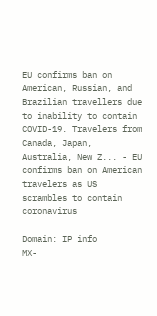EU confirms ban on American, Russian, and Brazilian travellers due to inability to contain COVID-19. Travelers from Canada, Japan, Australia, New Z... - EU confirms ban on American travelers as US scrambles to contain coronavirus

Domain: IP info
MX-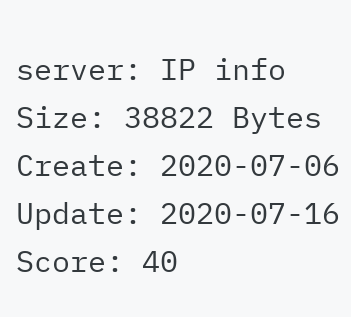server: IP info
Size: 38822 Bytes
Create: 2020-07-06
Update: 2020-07-16
Score: 40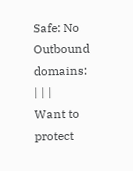Safe: No
Outbound domains: | | |
Want to protect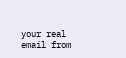your real email from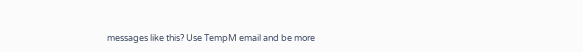messages like this? Use TempM email and be more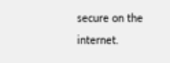secure on the internet.